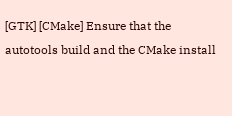[GTK] [CMake] Ensure that the autotools build and the CMake install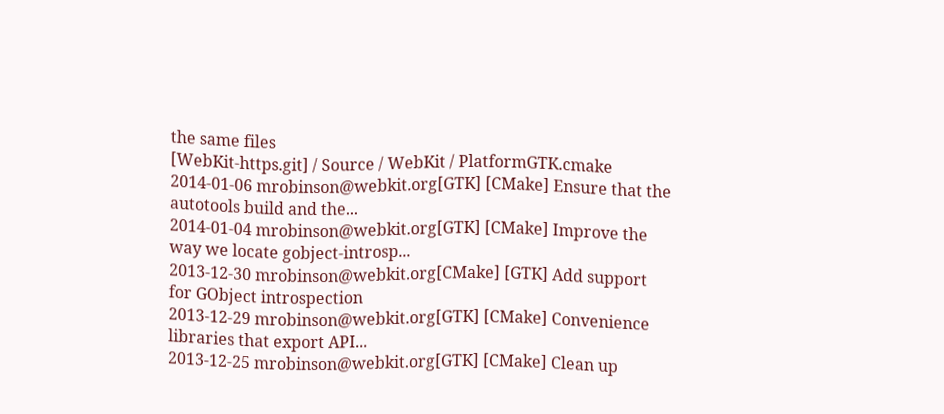the same files
[WebKit-https.git] / Source / WebKit / PlatformGTK.cmake
2014-01-06 mrobinson@webkit.org[GTK] [CMake] Ensure that the autotools build and the...
2014-01-04 mrobinson@webkit.org[GTK] [CMake] Improve the way we locate gobject-introsp...
2013-12-30 mrobinson@webkit.org[CMake] [GTK] Add support for GObject introspection
2013-12-29 mrobinson@webkit.org[GTK] [CMake] Convenience libraries that export API...
2013-12-25 mrobinson@webkit.org[GTK] [CMake] Clean up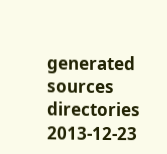generated sources directories
2013-12-23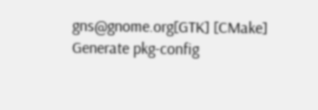gns@gnome.org[GTK] [CMake] Generate pkg-config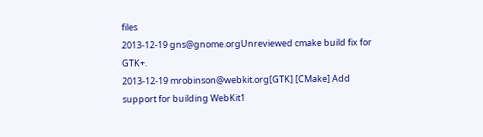files
2013-12-19 gns@gnome.orgUnreviewed cmake build fix for GTK+.
2013-12-19 mrobinson@webkit.org[GTK] [CMake] Add support for building WebKit1